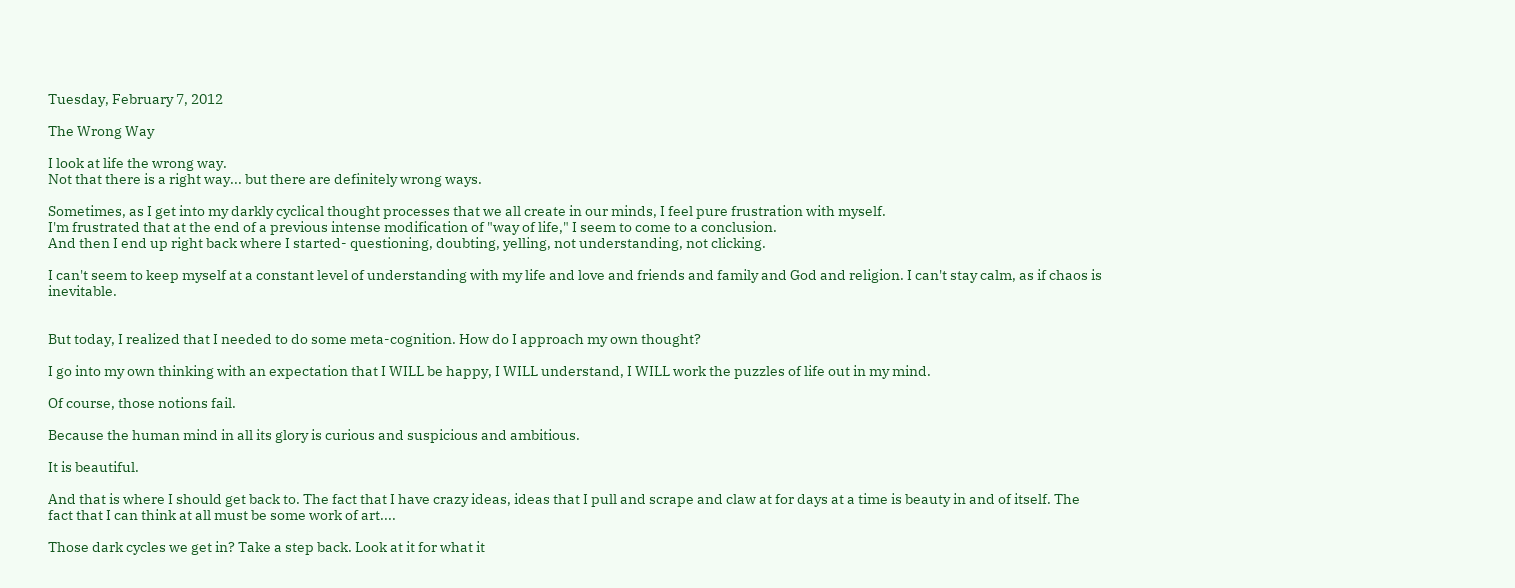Tuesday, February 7, 2012

The Wrong Way

I look at life the wrong way.
Not that there is a right way... but there are definitely wrong ways.

Sometimes, as I get into my darkly cyclical thought processes that we all create in our minds, I feel pure frustration with myself.
I'm frustrated that at the end of a previous intense modification of "way of life," I seem to come to a conclusion.
And then I end up right back where I started- questioning, doubting, yelling, not understanding, not clicking.

I can't seem to keep myself at a constant level of understanding with my life and love and friends and family and God and religion. I can't stay calm, as if chaos is inevitable.


But today, I realized that I needed to do some meta-cognition. How do I approach my own thought?

I go into my own thinking with an expectation that I WILL be happy, I WILL understand, I WILL work the puzzles of life out in my mind.

Of course, those notions fail.

Because the human mind in all its glory is curious and suspicious and ambitious.

It is beautiful.

And that is where I should get back to. The fact that I have crazy ideas, ideas that I pull and scrape and claw at for days at a time is beauty in and of itself. The fact that I can think at all must be some work of art....

Those dark cycles we get in? Take a step back. Look at it for what it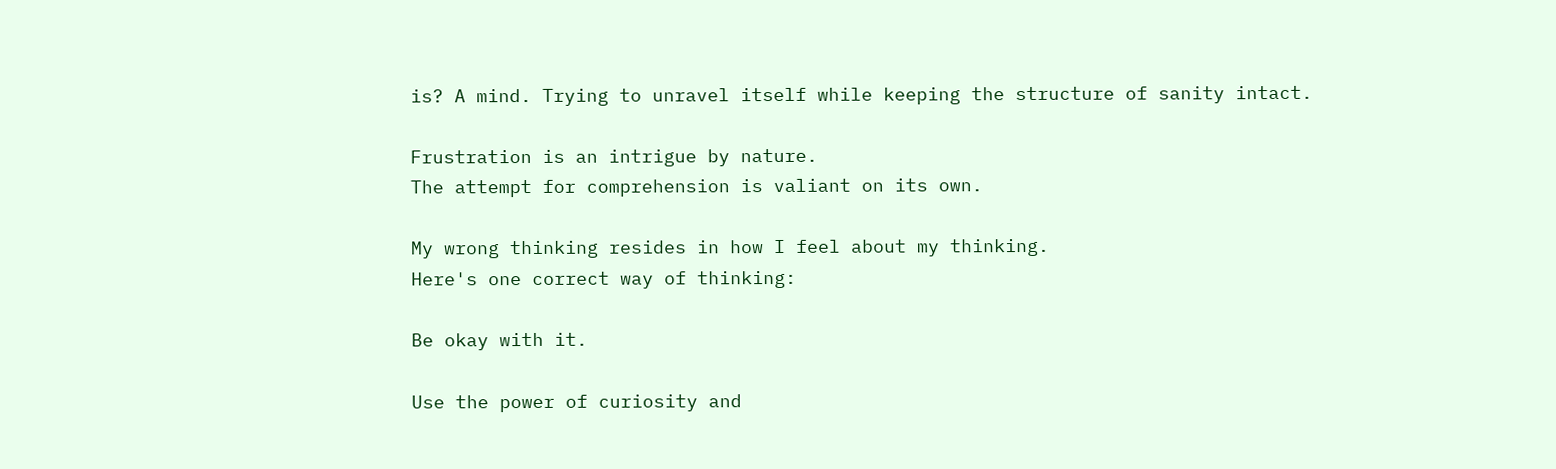is? A mind. Trying to unravel itself while keeping the structure of sanity intact.

Frustration is an intrigue by nature.
The attempt for comprehension is valiant on its own.

My wrong thinking resides in how I feel about my thinking.
Here's one correct way of thinking:

Be okay with it.

Use the power of curiosity and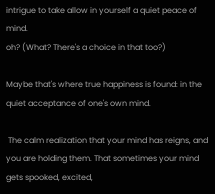intrigue to take allow in yourself a quiet peace of mind.
oh? (What? There's a choice in that too?)

Maybe that's where true happiness is found: in the quiet acceptance of one's own mind.

 The calm realization that your mind has reigns, and you are holding them. That sometimes your mind gets spooked, excited,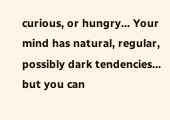curious, or hungry... Your mind has natural, regular, possibly dark tendencies... but you can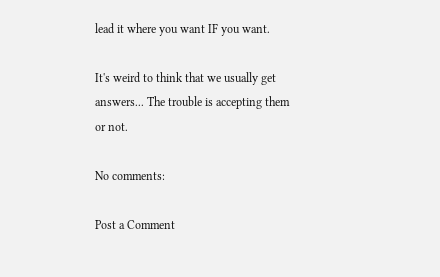lead it where you want IF you want.

It's weird to think that we usually get answers... The trouble is accepting them or not.

No comments:

Post a Comment